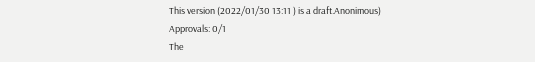This version (2022/01/30 13:11 ) is a draft.Anonimous)
Approvals: 0/1
The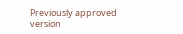Previously approved version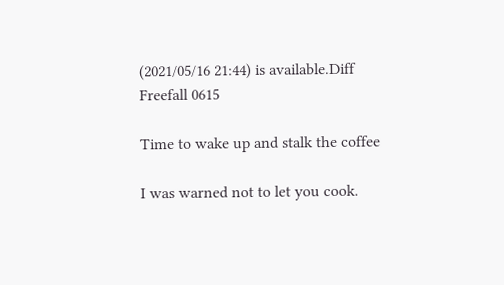(2021/05/16 21:44) is available.Diff
Freefall 0615

Time to wake up and stalk the coffee

I was warned not to let you cook.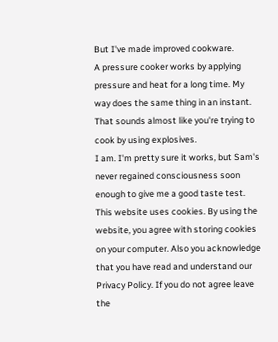But I've made improved cookware.
A pressure cooker works by applying pressure and heat for a long time. My way does the same thing in an instant.
That sounds almost like you're trying to cook by using explosives.
I am. I'm pretty sure it works, but Sam's never regained consciousness soon enough to give me a good taste test.
This website uses cookies. By using the website, you agree with storing cookies on your computer. Also you acknowledge that you have read and understand our Privacy Policy. If you do not agree leave the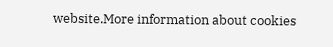website.More information about cookies